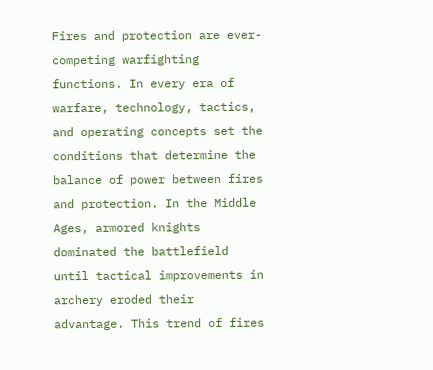Fires and protection are ever-competing warfighting functions. In every era of warfare, technology, tactics, and operating concepts set the conditions that determine the balance of power between fires and protection. In the Middle Ages, armored knights dominated the battlefield until tactical improvements in archery eroded their advantage. This trend of fires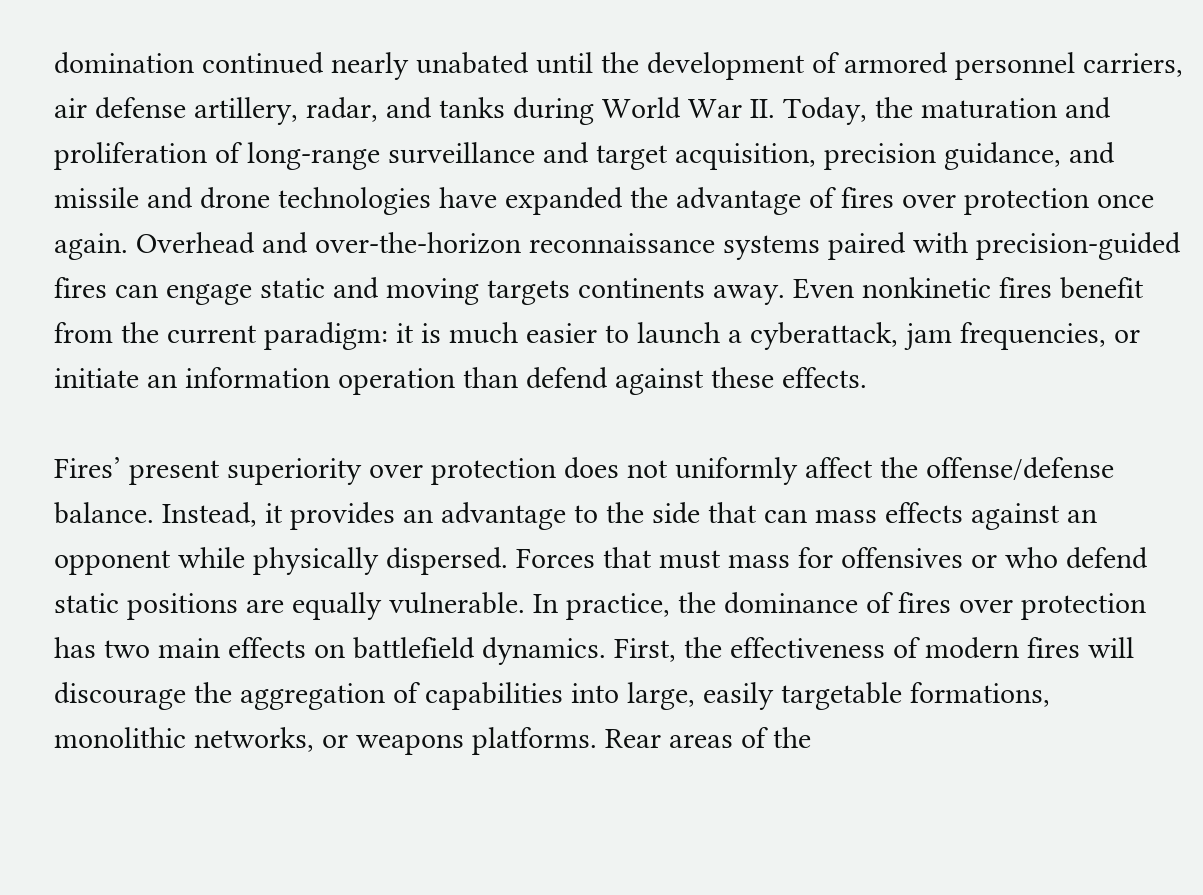domination continued nearly unabated until the development of armored personnel carriers, air defense artillery, radar, and tanks during World War II. Today, the maturation and proliferation of long-range surveillance and target acquisition, precision guidance, and missile and drone technologies have expanded the advantage of fires over protection once again. Overhead and over-the-horizon reconnaissance systems paired with precision-guided fires can engage static and moving targets continents away. Even nonkinetic fires benefit from the current paradigm: it is much easier to launch a cyberattack, jam frequencies, or initiate an information operation than defend against these effects.

Fires’ present superiority over protection does not uniformly affect the offense/defense balance. Instead, it provides an advantage to the side that can mass effects against an opponent while physically dispersed. Forces that must mass for offensives or who defend static positions are equally vulnerable. In practice, the dominance of fires over protection has two main effects on battlefield dynamics. First, the effectiveness of modern fires will discourage the aggregation of capabilities into large, easily targetable formations, monolithic networks, or weapons platforms. Rear areas of the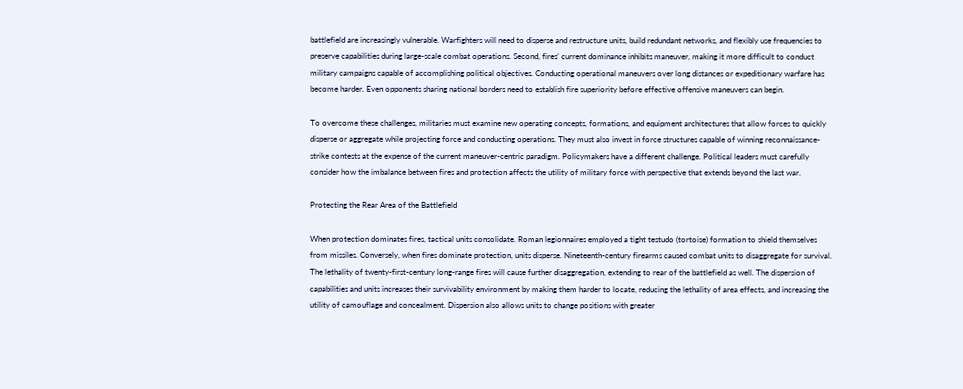battlefield are increasingly vulnerable. Warfighters will need to disperse and restructure units, build redundant networks, and flexibly use frequencies to preserve capabilities during large-scale combat operations. Second, fires’ current dominance inhibits maneuver, making it more difficult to conduct military campaigns capable of accomplishing political objectives. Conducting operational maneuvers over long distances or expeditionary warfare has become harder. Even opponents sharing national borders need to establish fire superiority before effective offensive maneuvers can begin.

To overcome these challenges, militaries must examine new operating concepts, formations, and equipment architectures that allow forces to quickly disperse or aggregate while projecting force and conducting operations. They must also invest in force structures capable of winning reconnaissance-strike contests at the expense of the current maneuver-centric paradigm. Policymakers have a different challenge. Political leaders must carefully consider how the imbalance between fires and protection affects the utility of military force with perspective that extends beyond the last war.

Protecting the Rear Area of the Battlefield

When protection dominates fires, tactical units consolidate. Roman legionnaires employed a tight testudo (tortoise) formation to shield themselves from missiles. Conversely, when fires dominate protection, units disperse. Nineteenth-century firearms caused combat units to disaggregate for survival. The lethality of twenty-first-century long-range fires will cause further disaggregation, extending to rear of the battlefield as well. The dispersion of capabilities and units increases their survivability environment by making them harder to locate, reducing the lethality of area effects, and increasing the utility of camouflage and concealment. Dispersion also allows units to change positions with greater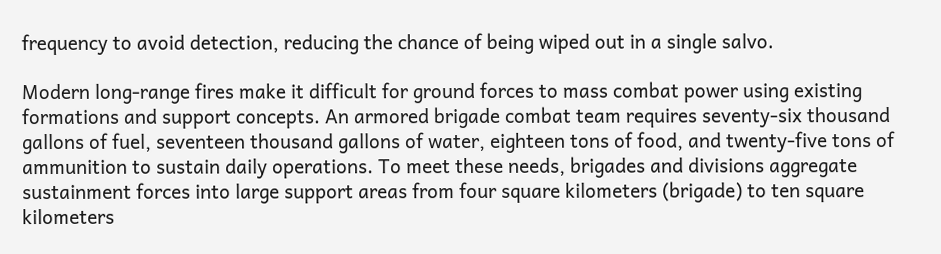frequency to avoid detection, reducing the chance of being wiped out in a single salvo.

Modern long-range fires make it difficult for ground forces to mass combat power using existing formations and support concepts. An armored brigade combat team requires seventy-six thousand gallons of fuel, seventeen thousand gallons of water, eighteen tons of food, and twenty-five tons of ammunition to sustain daily operations. To meet these needs, brigades and divisions aggregate sustainment forces into large support areas from four square kilometers (brigade) to ten square kilometers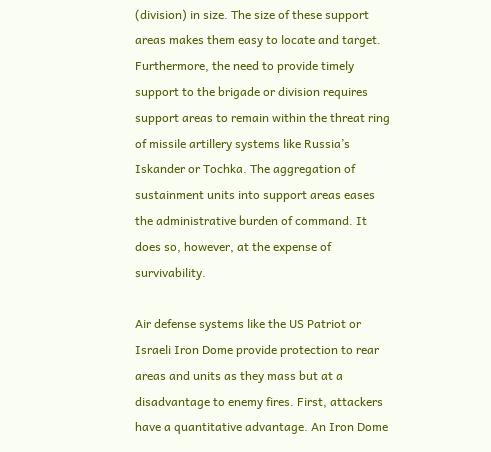(division) in size. The size of these support areas makes them easy to locate and target. Furthermore, the need to provide timely support to the brigade or division requires support areas to remain within the threat ring of missile artillery systems like Russia’s Iskander or Tochka. The aggregation of sustainment units into support areas eases the administrative burden of command. It does so, however, at the expense of survivability.

Air defense systems like the US Patriot or Israeli Iron Dome provide protection to rear areas and units as they mass but at a disadvantage to enemy fires. First, attackers have a quantitative advantage. An Iron Dome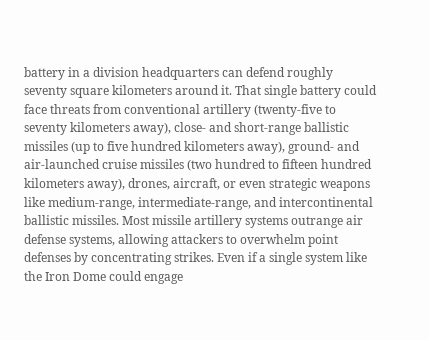battery in a division headquarters can defend roughly seventy square kilometers around it. That single battery could face threats from conventional artillery (twenty-five to seventy kilometers away), close- and short-range ballistic missiles (up to five hundred kilometers away), ground- and air-launched cruise missiles (two hundred to fifteen hundred kilometers away), drones, aircraft, or even strategic weapons like medium-range, intermediate-range, and intercontinental ballistic missiles. Most missile artillery systems outrange air defense systems, allowing attackers to overwhelm point defenses by concentrating strikes. Even if a single system like the Iron Dome could engage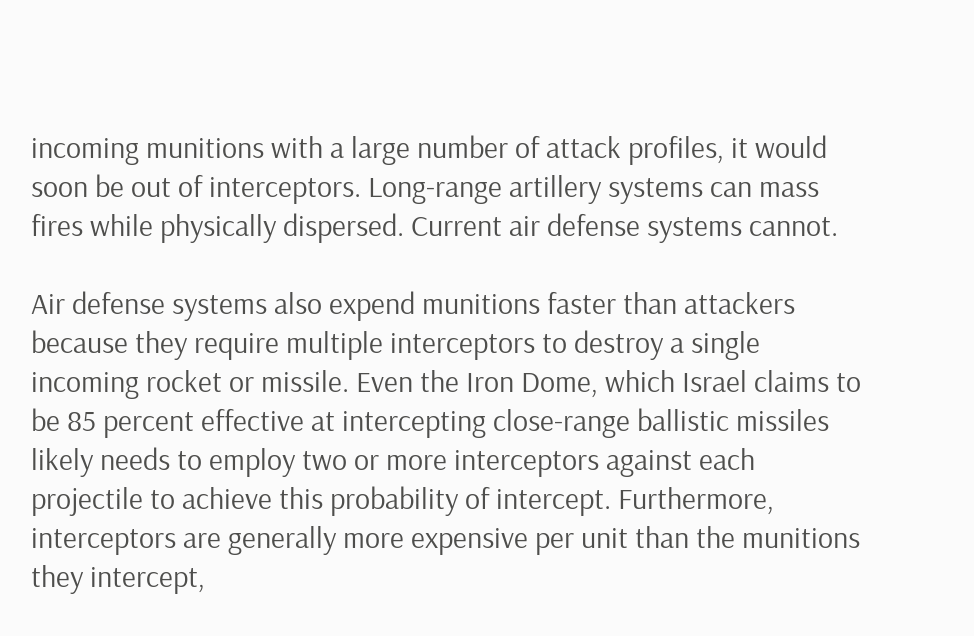incoming munitions with a large number of attack profiles, it would soon be out of interceptors. Long-range artillery systems can mass fires while physically dispersed. Current air defense systems cannot.

Air defense systems also expend munitions faster than attackers because they require multiple interceptors to destroy a single incoming rocket or missile. Even the Iron Dome, which Israel claims to be 85 percent effective at intercepting close-range ballistic missiles likely needs to employ two or more interceptors against each projectile to achieve this probability of intercept. Furthermore, interceptors are generally more expensive per unit than the munitions they intercept,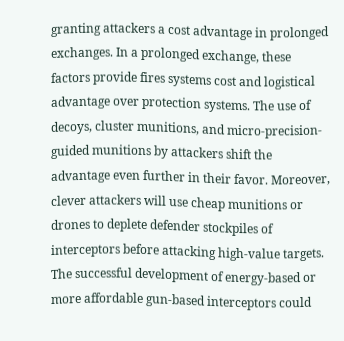granting attackers a cost advantage in prolonged exchanges. In a prolonged exchange, these factors provide fires systems cost and logistical advantage over protection systems. The use of decoys, cluster munitions, and micro-precision-guided munitions by attackers shift the advantage even further in their favor. Moreover, clever attackers will use cheap munitions or drones to deplete defender stockpiles of interceptors before attacking high-value targets. The successful development of energy-based or more affordable gun-based interceptors could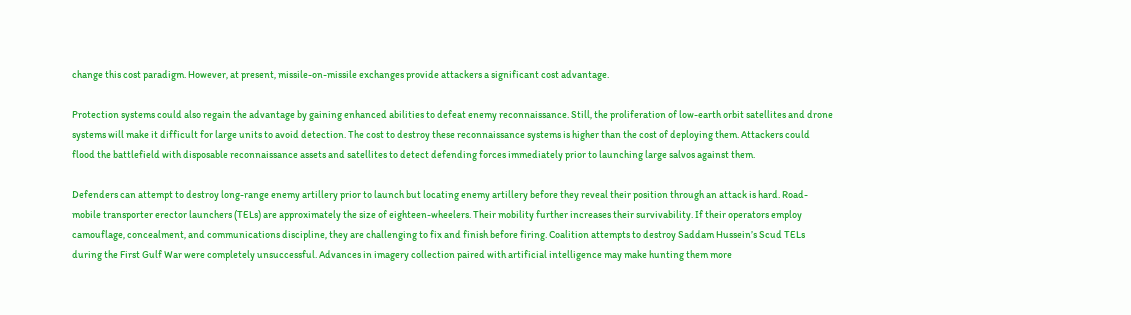change this cost paradigm. However, at present, missile-on-missile exchanges provide attackers a significant cost advantage.

Protection systems could also regain the advantage by gaining enhanced abilities to defeat enemy reconnaissance. Still, the proliferation of low-earth orbit satellites and drone systems will make it difficult for large units to avoid detection. The cost to destroy these reconnaissance systems is higher than the cost of deploying them. Attackers could flood the battlefield with disposable reconnaissance assets and satellites to detect defending forces immediately prior to launching large salvos against them.

Defenders can attempt to destroy long-range enemy artillery prior to launch but locating enemy artillery before they reveal their position through an attack is hard. Road-mobile transporter erector launchers (TELs) are approximately the size of eighteen-wheelers. Their mobility further increases their survivability. If their operators employ camouflage, concealment, and communications discipline, they are challenging to fix and finish before firing. Coalition attempts to destroy Saddam Hussein’s Scud TELs during the First Gulf War were completely unsuccessful. Advances in imagery collection paired with artificial intelligence may make hunting them more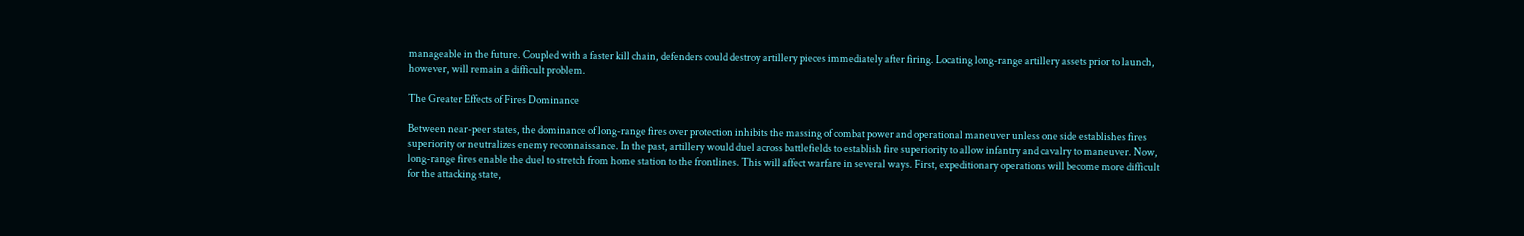manageable in the future. Coupled with a faster kill chain, defenders could destroy artillery pieces immediately after firing. Locating long-range artillery assets prior to launch, however, will remain a difficult problem.

The Greater Effects of Fires Dominance

Between near-peer states, the dominance of long-range fires over protection inhibits the massing of combat power and operational maneuver unless one side establishes fires superiority or neutralizes enemy reconnaissance. In the past, artillery would duel across battlefields to establish fire superiority to allow infantry and cavalry to maneuver. Now, long-range fires enable the duel to stretch from home station to the frontlines. This will affect warfare in several ways. First, expeditionary operations will become more difficult for the attacking state,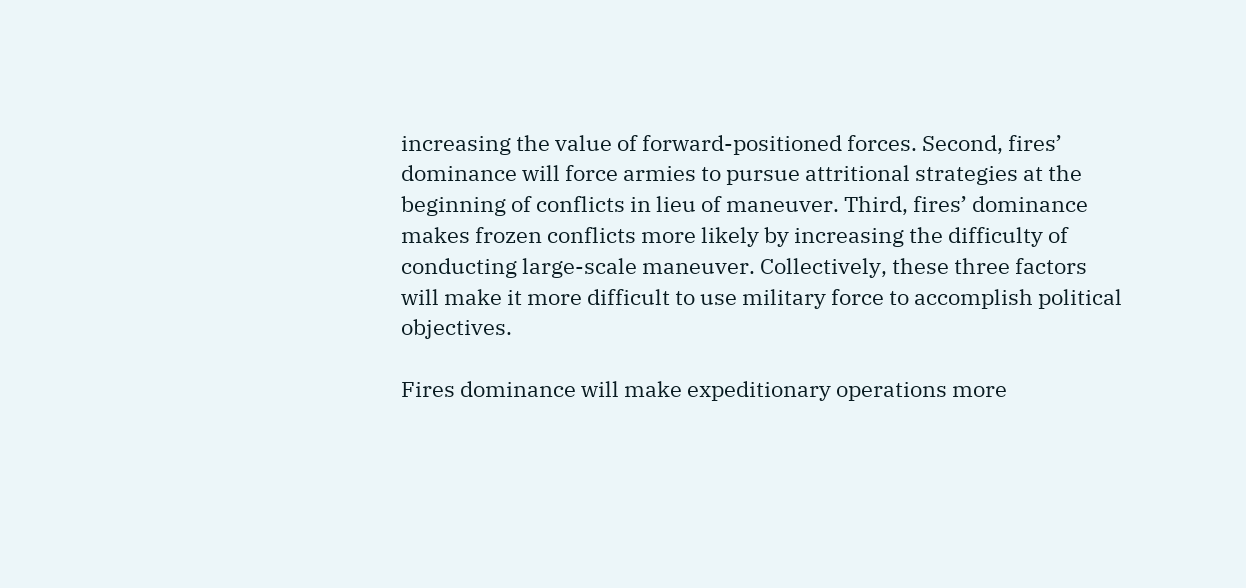increasing the value of forward-positioned forces. Second, fires’ dominance will force armies to pursue attritional strategies at the beginning of conflicts in lieu of maneuver. Third, fires’ dominance makes frozen conflicts more likely by increasing the difficulty of conducting large-scale maneuver. Collectively, these three factors will make it more difficult to use military force to accomplish political objectives.

Fires dominance will make expeditionary operations more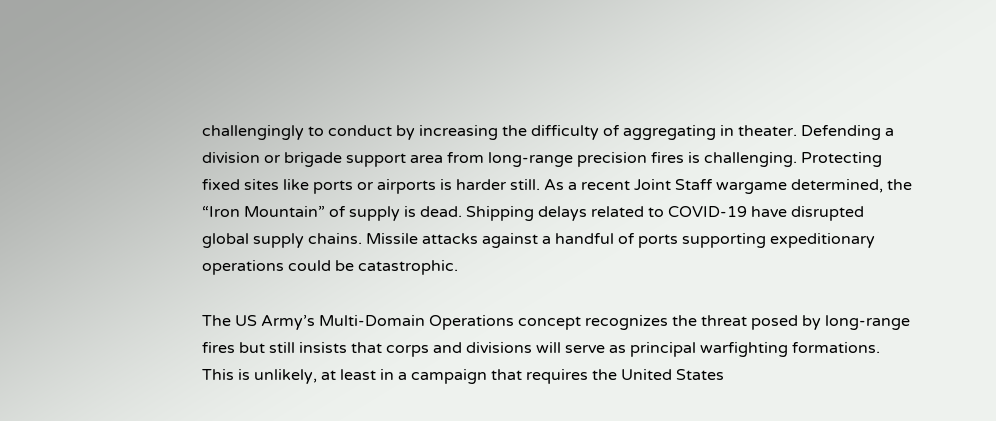challengingly to conduct by increasing the difficulty of aggregating in theater. Defending a division or brigade support area from long-range precision fires is challenging. Protecting fixed sites like ports or airports is harder still. As a recent Joint Staff wargame determined, the “Iron Mountain” of supply is dead. Shipping delays related to COVID-19 have disrupted global supply chains. Missile attacks against a handful of ports supporting expeditionary operations could be catastrophic.

The US Army’s Multi-Domain Operations concept recognizes the threat posed by long-range fires but still insists that corps and divisions will serve as principal warfighting formations. This is unlikely, at least in a campaign that requires the United States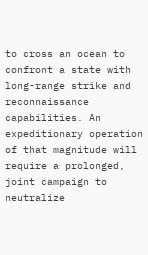to cross an ocean to confront a state with long-range strike and reconnaissance capabilities. An expeditionary operation of that magnitude will require a prolonged, joint campaign to neutralize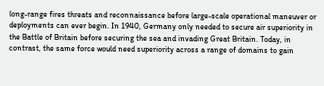long-range fires threats and reconnaissance before large-scale operational maneuver or deployments can ever begin. In 1940, Germany only needed to secure air superiority in the Battle of Britain before securing the sea and invading Great Britain. Today, in contrast, the same force would need superiority across a range of domains to gain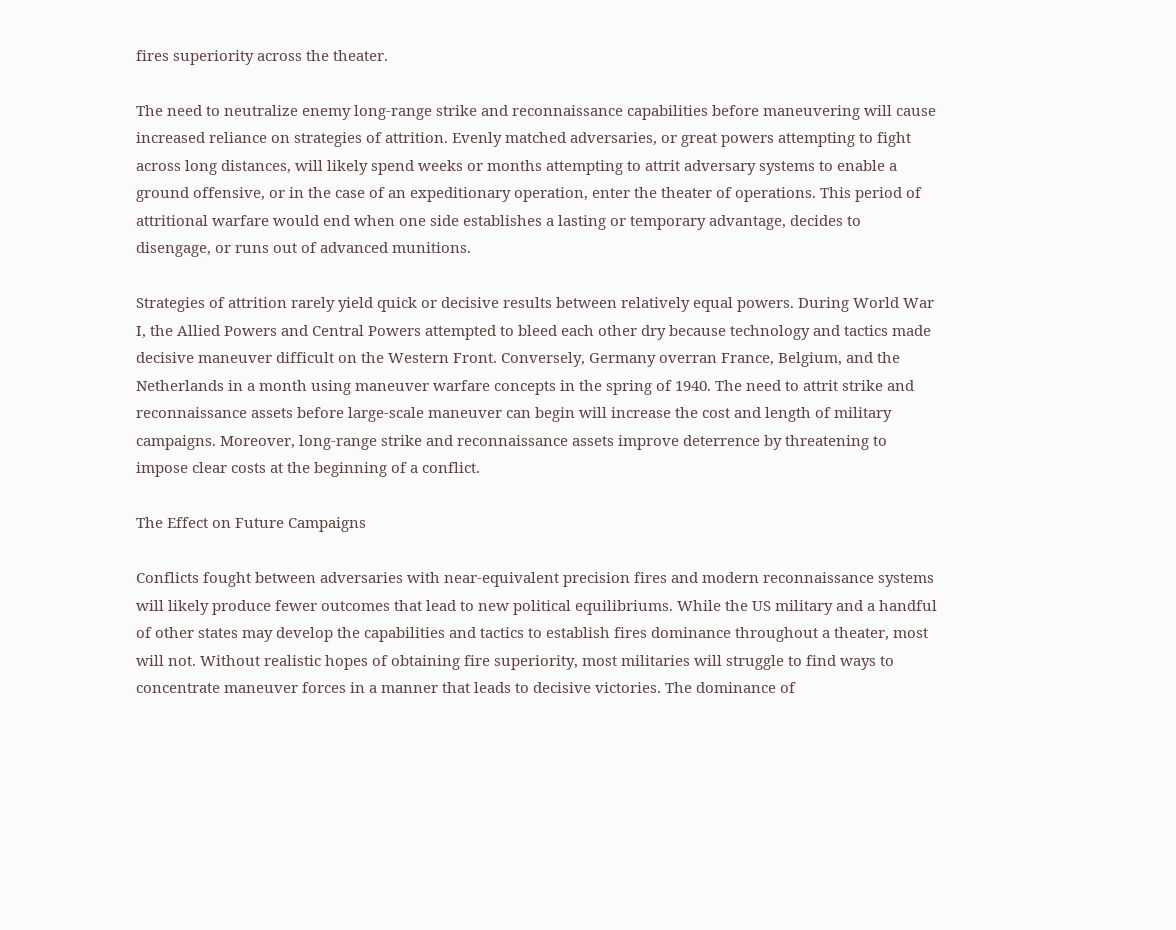fires superiority across the theater.

The need to neutralize enemy long-range strike and reconnaissance capabilities before maneuvering will cause increased reliance on strategies of attrition. Evenly matched adversaries, or great powers attempting to fight across long distances, will likely spend weeks or months attempting to attrit adversary systems to enable a ground offensive, or in the case of an expeditionary operation, enter the theater of operations. This period of attritional warfare would end when one side establishes a lasting or temporary advantage, decides to disengage, or runs out of advanced munitions.

Strategies of attrition rarely yield quick or decisive results between relatively equal powers. During World War I, the Allied Powers and Central Powers attempted to bleed each other dry because technology and tactics made decisive maneuver difficult on the Western Front. Conversely, Germany overran France, Belgium, and the Netherlands in a month using maneuver warfare concepts in the spring of 1940. The need to attrit strike and reconnaissance assets before large-scale maneuver can begin will increase the cost and length of military campaigns. Moreover, long-range strike and reconnaissance assets improve deterrence by threatening to impose clear costs at the beginning of a conflict.

The Effect on Future Campaigns

Conflicts fought between adversaries with near-equivalent precision fires and modern reconnaissance systems will likely produce fewer outcomes that lead to new political equilibriums. While the US military and a handful of other states may develop the capabilities and tactics to establish fires dominance throughout a theater, most will not. Without realistic hopes of obtaining fire superiority, most militaries will struggle to find ways to concentrate maneuver forces in a manner that leads to decisive victories. The dominance of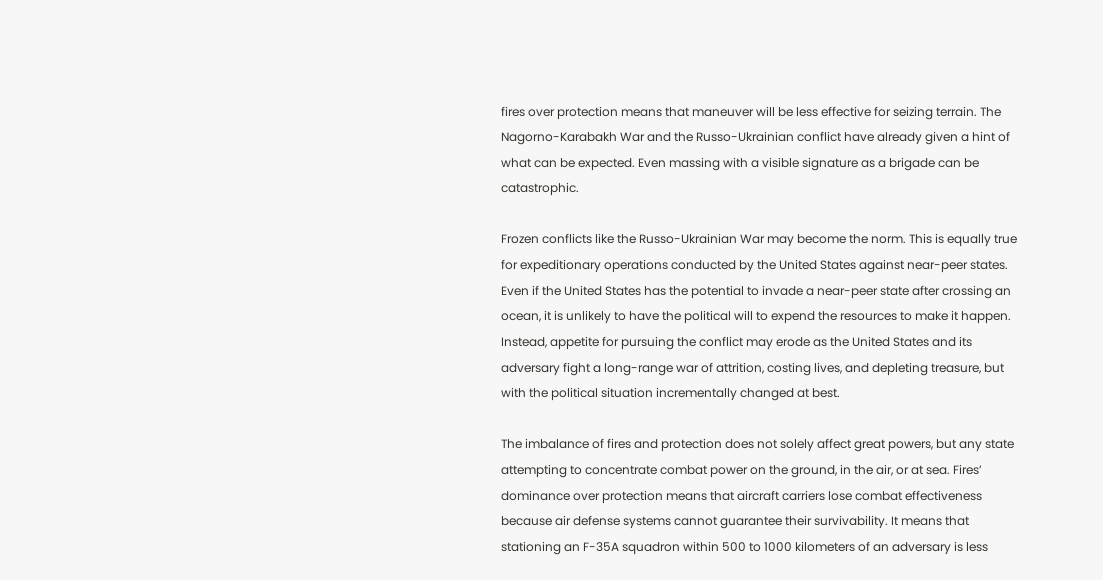fires over protection means that maneuver will be less effective for seizing terrain. The Nagorno-Karabakh War and the Russo-Ukrainian conflict have already given a hint of what can be expected. Even massing with a visible signature as a brigade can be catastrophic.

Frozen conflicts like the Russo-Ukrainian War may become the norm. This is equally true for expeditionary operations conducted by the United States against near-peer states. Even if the United States has the potential to invade a near-peer state after crossing an ocean, it is unlikely to have the political will to expend the resources to make it happen. Instead, appetite for pursuing the conflict may erode as the United States and its adversary fight a long-range war of attrition, costing lives, and depleting treasure, but with the political situation incrementally changed at best.

The imbalance of fires and protection does not solely affect great powers, but any state attempting to concentrate combat power on the ground, in the air, or at sea. Fires’ dominance over protection means that aircraft carriers lose combat effectiveness because air defense systems cannot guarantee their survivability. It means that stationing an F-35A squadron within 500 to 1000 kilometers of an adversary is less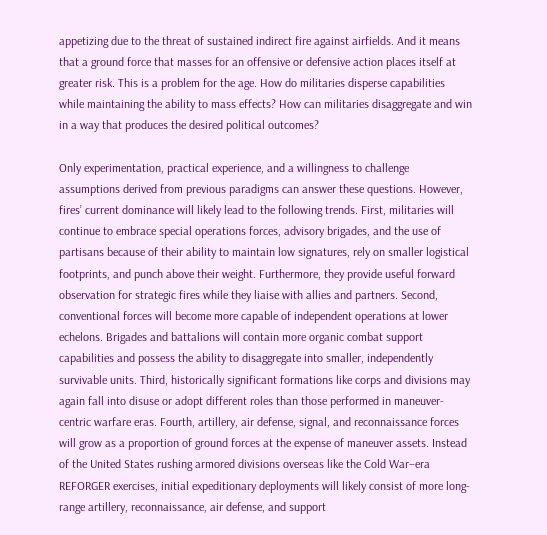appetizing due to the threat of sustained indirect fire against airfields. And it means that a ground force that masses for an offensive or defensive action places itself at greater risk. This is a problem for the age. How do militaries disperse capabilities while maintaining the ability to mass effects? How can militaries disaggregate and win in a way that produces the desired political outcomes?

Only experimentation, practical experience, and a willingness to challenge assumptions derived from previous paradigms can answer these questions. However, fires’ current dominance will likely lead to the following trends. First, militaries will continue to embrace special operations forces, advisory brigades, and the use of partisans because of their ability to maintain low signatures, rely on smaller logistical footprints, and punch above their weight. Furthermore, they provide useful forward observation for strategic fires while they liaise with allies and partners. Second, conventional forces will become more capable of independent operations at lower echelons. Brigades and battalions will contain more organic combat support capabilities and possess the ability to disaggregate into smaller, independently survivable units. Third, historically significant formations like corps and divisions may again fall into disuse or adopt different roles than those performed in maneuver-centric warfare eras. Fourth, artillery, air defense, signal, and reconnaissance forces will grow as a proportion of ground forces at the expense of maneuver assets. Instead of the United States rushing armored divisions overseas like the Cold War–era REFORGER exercises, initial expeditionary deployments will likely consist of more long-range artillery, reconnaissance, air defense, and support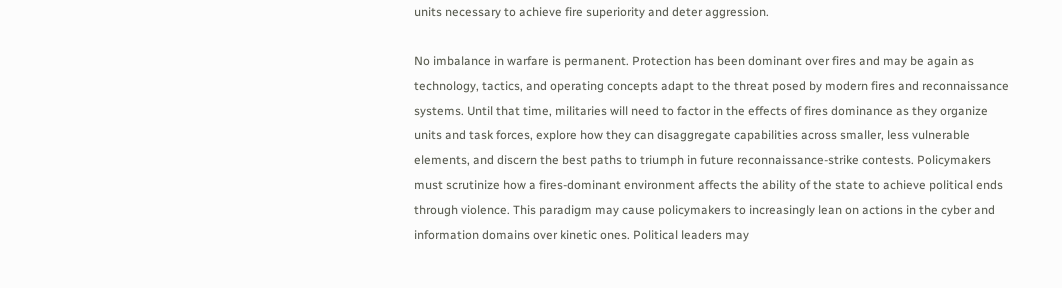units necessary to achieve fire superiority and deter aggression.

No imbalance in warfare is permanent. Protection has been dominant over fires and may be again as technology, tactics, and operating concepts adapt to the threat posed by modern fires and reconnaissance systems. Until that time, militaries will need to factor in the effects of fires dominance as they organize units and task forces, explore how they can disaggregate capabilities across smaller, less vulnerable elements, and discern the best paths to triumph in future reconnaissance-strike contests. Policymakers must scrutinize how a fires-dominant environment affects the ability of the state to achieve political ends through violence. This paradigm may cause policymakers to increasingly lean on actions in the cyber and information domains over kinetic ones. Political leaders may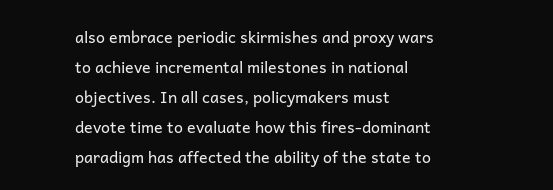also embrace periodic skirmishes and proxy wars to achieve incremental milestones in national objectives. In all cases, policymakers must devote time to evaluate how this fires-dominant paradigm has affected the ability of the state to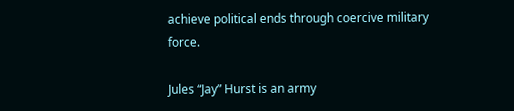achieve political ends through coercive military force.

Jules “Jay” Hurst is an army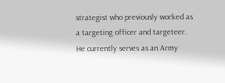strategist who previously worked as a targeting officer and targeteer. He currently serves as an Army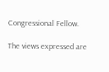Congressional Fellow.

The views expressed are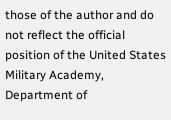those of the author and do not reflect the official position of the United States Military Academy, Department of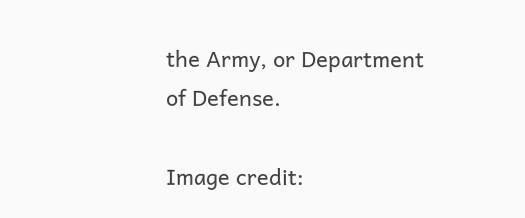the Army, or Department of Defense.

Image credit: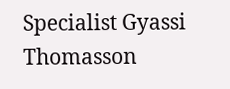Specialist Gyassi Thomasson